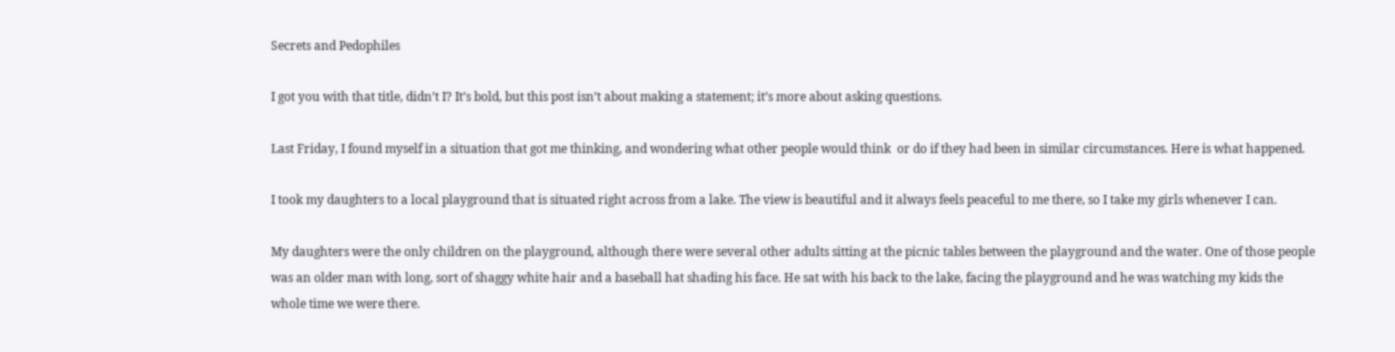Secrets and Pedophiles

I got you with that title, didn’t I? It’s bold, but this post isn’t about making a statement; it’s more about asking questions.

Last Friday, I found myself in a situation that got me thinking, and wondering what other people would think  or do if they had been in similar circumstances. Here is what happened.

I took my daughters to a local playground that is situated right across from a lake. The view is beautiful and it always feels peaceful to me there, so I take my girls whenever I can.

My daughters were the only children on the playground, although there were several other adults sitting at the picnic tables between the playground and the water. One of those people was an older man with long, sort of shaggy white hair and a baseball hat shading his face. He sat with his back to the lake, facing the playground and he was watching my kids the whole time we were there.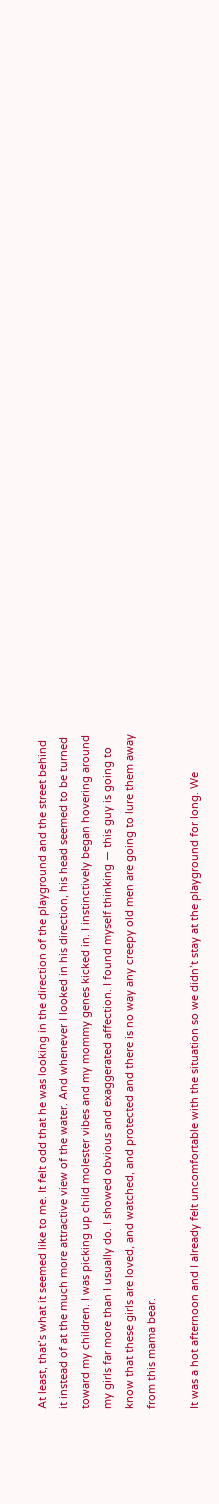At least, that’s what it seemed like to me. It felt odd that he was looking in the direction of the playground and the street behind it instead of at the much more attractive view of the water. And whenever I looked in his direction, his head seemed to be turned toward my children. I was picking up child molester vibes and my mommy genes kicked in. I instinctively began hovering around my girls far more than I usually do. I showed obvious and exaggerated affection. I found myself thinking — this guy is going to know that these girls are loved, and watched, and protected and there is no way any creepy old men are going to lure them away from this mama bear.

It was a hot afternoon and I already felt uncomfortable with the situation so we didn’t stay at the playground for long. We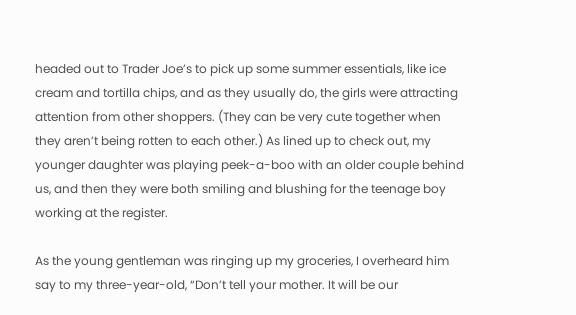headed out to Trader Joe’s to pick up some summer essentials, like ice cream and tortilla chips, and as they usually do, the girls were attracting attention from other shoppers. (They can be very cute together when they aren’t being rotten to each other.) As lined up to check out, my younger daughter was playing peek-a-boo with an older couple behind us, and then they were both smiling and blushing for the teenage boy working at the register.

As the young gentleman was ringing up my groceries, I overheard him say to my three-year-old, “Don’t tell your mother. It will be our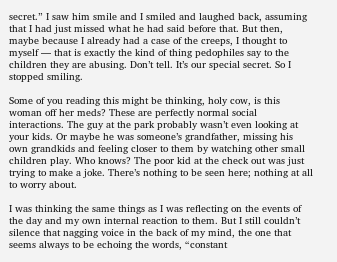secret.” I saw him smile and I smiled and laughed back, assuming that I had just missed what he had said before that. But then, maybe because I already had a case of the creeps, I thought to myself — that is exactly the kind of thing pedophiles say to the children they are abusing. Don’t tell. It’s our special secret. So I stopped smiling.

Some of you reading this might be thinking, holy cow, is this woman off her meds? These are perfectly normal social interactions. The guy at the park probably wasn’t even looking at your kids. Or maybe he was someone’s grandfather, missing his own grandkids and feeling closer to them by watching other small children play. Who knows? The poor kid at the check out was just trying to make a joke. There’s nothing to be seen here; nothing at all to worry about.

I was thinking the same things as I was reflecting on the events of the day and my own internal reaction to them. But I still couldn’t silence that nagging voice in the back of my mind, the one that seems always to be echoing the words, “constant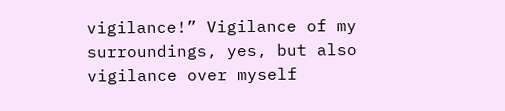vigilance!” Vigilance of my surroundings, yes, but also vigilance over myself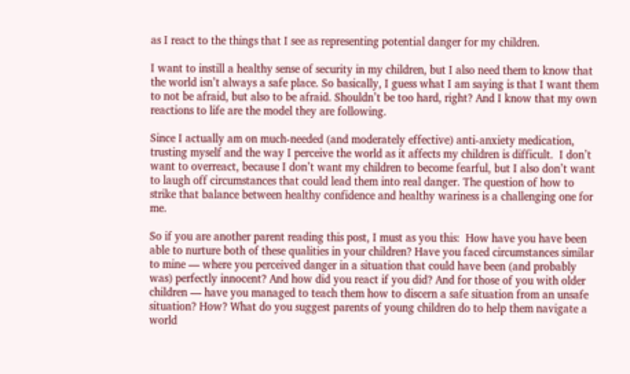as I react to the things that I see as representing potential danger for my children.

I want to instill a healthy sense of security in my children, but I also need them to know that the world isn’t always a safe place. So basically, I guess what I am saying is that I want them to not be afraid, but also to be afraid. Shouldn’t be too hard, right? And I know that my own reactions to life are the model they are following.

Since I actually am on much-needed (and moderately effective) anti-anxiety medication, trusting myself and the way I perceive the world as it affects my children is difficult.  I don’t want to overreact, because I don’t want my children to become fearful, but I also don’t want to laugh off circumstances that could lead them into real danger. The question of how to strike that balance between healthy confidence and healthy wariness is a challenging one for me.

So if you are another parent reading this post, I must as you this:  How have you have been able to nurture both of these qualities in your children? Have you faced circumstances similar to mine — where you perceived danger in a situation that could have been (and probably was) perfectly innocent? And how did you react if you did? And for those of you with older children — have you managed to teach them how to discern a safe situation from an unsafe situation? How? What do you suggest parents of young children do to help them navigate a world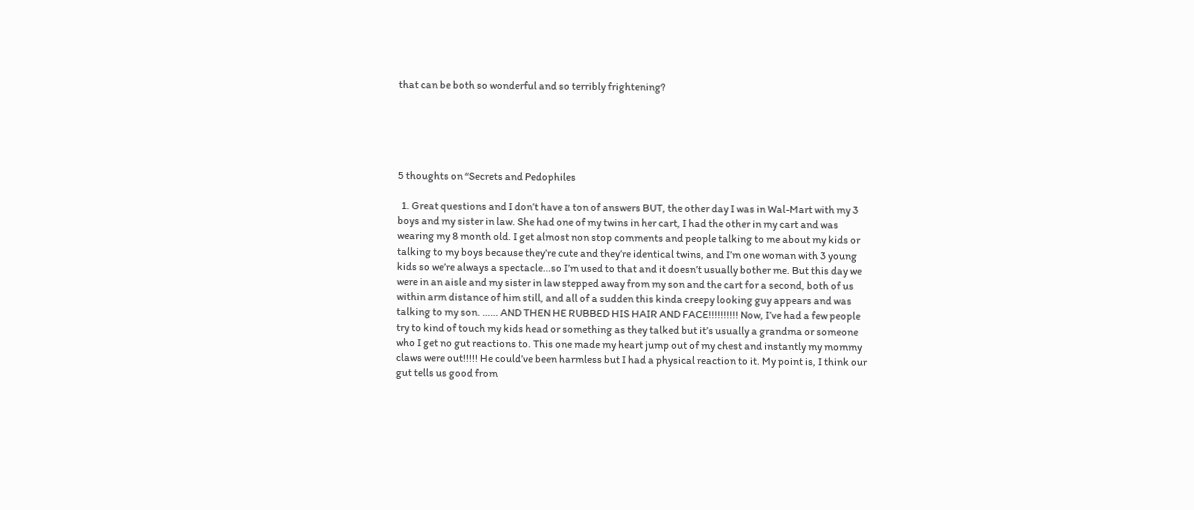that can be both so wonderful and so terribly frightening?





5 thoughts on “Secrets and Pedophiles

  1. Great questions and I don’t have a ton of answers BUT, the other day I was in Wal-Mart with my 3 boys and my sister in law. She had one of my twins in her cart, I had the other in my cart and was wearing my 8 month old. I get almost non stop comments and people talking to me about my kids or talking to my boys because they’re cute and they’re identical twins, and I’m one woman with 3 young kids so we’re always a spectacle…so I’m used to that and it doesn’t usually bother me. But this day we were in an aisle and my sister in law stepped away from my son and the cart for a second, both of us within arm distance of him still, and all of a sudden this kinda creepy looking guy appears and was talking to my son. …… AND THEN HE RUBBED HIS HAIR AND FACE!!!!!!!!!! Now, I’ve had a few people try to kind of touch my kids head or something as they talked but it’s usually a grandma or someone who I get no gut reactions to. This one made my heart jump out of my chest and instantly my mommy claws were out!!!!! He could’ve been harmless but I had a physical reaction to it. My point is, I think our gut tells us good from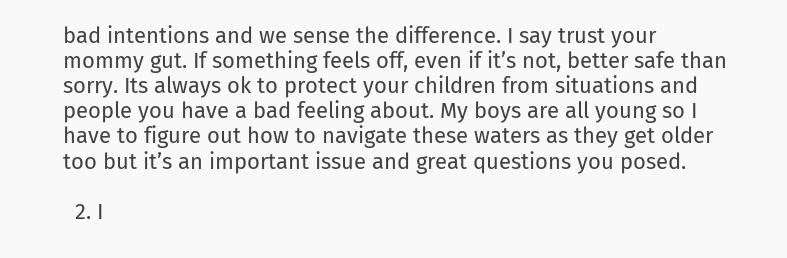bad intentions and we sense the difference. I say trust your mommy gut. If something feels off, even if it’s not, better safe than sorry. Its always ok to protect your children from situations and people you have a bad feeling about. My boys are all young so I have to figure out how to navigate these waters as they get older too but it’s an important issue and great questions you posed.

  2. I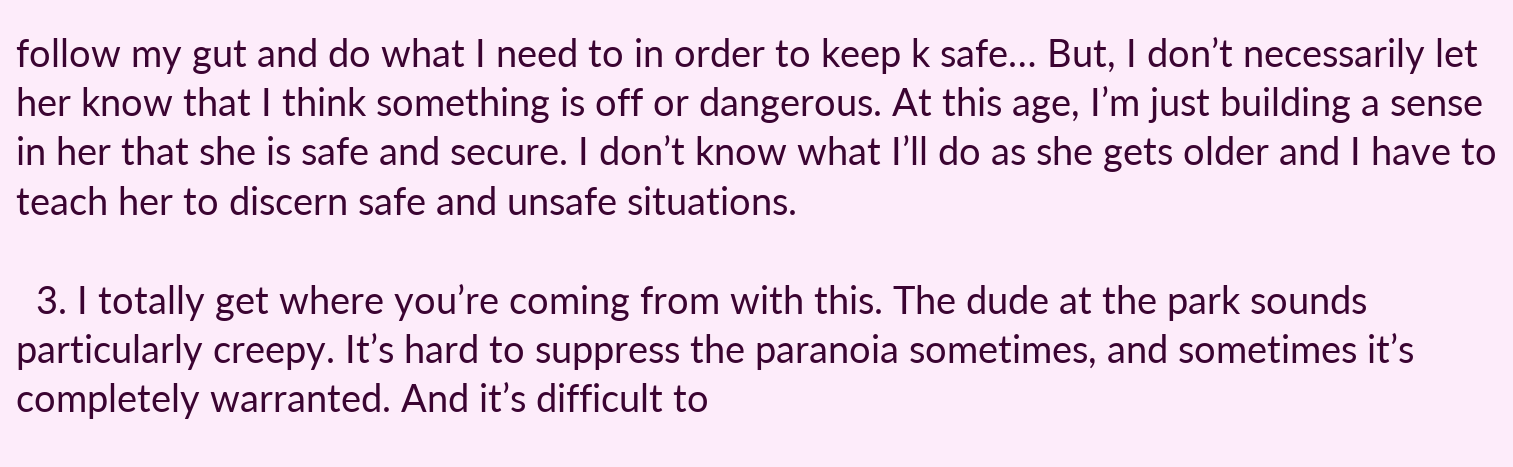follow my gut and do what I need to in order to keep k safe… But, I don’t necessarily let her know that I think something is off or dangerous. At this age, I’m just building a sense in her that she is safe and secure. I don’t know what I’ll do as she gets older and I have to teach her to discern safe and unsafe situations.

  3. I totally get where you’re coming from with this. The dude at the park sounds particularly creepy. It’s hard to suppress the paranoia sometimes, and sometimes it’s completely warranted. And it’s difficult to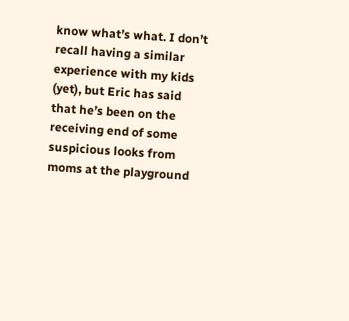know what’s what. I don’t recall having a similar experience with my kids (yet), but Eric has said that he’s been on the receiving end of some suspicious looks from moms at the playground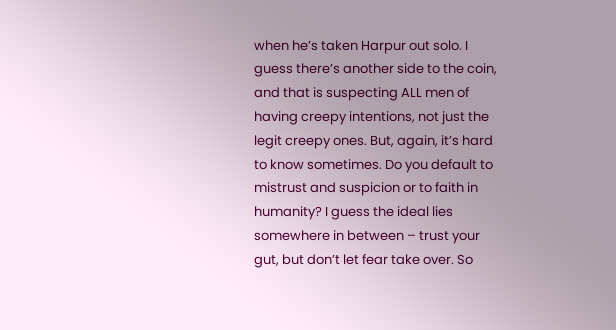when he’s taken Harpur out solo. I guess there’s another side to the coin, and that is suspecting ALL men of having creepy intentions, not just the legit creepy ones. But, again, it’s hard to know sometimes. Do you default to mistrust and suspicion or to faith in humanity? I guess the ideal lies somewhere in between – trust your gut, but don’t let fear take over. So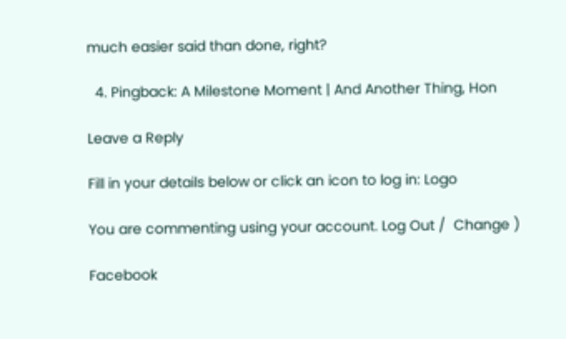much easier said than done, right?

  4. Pingback: A Milestone Moment | And Another Thing, Hon

Leave a Reply

Fill in your details below or click an icon to log in: Logo

You are commenting using your account. Log Out /  Change )

Facebook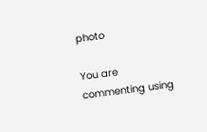photo

You are commenting using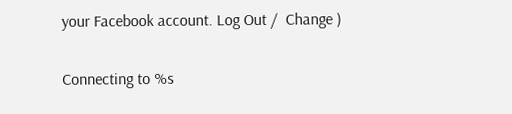your Facebook account. Log Out /  Change )

Connecting to %s